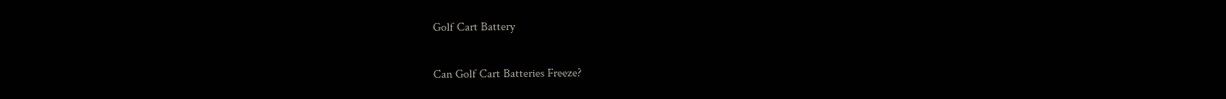Golf Cart Battery

Can Golf Cart Batteries Freeze?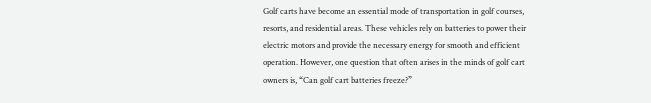Golf carts have become an essential mode of transportation in golf courses, resorts, and residential areas. These vehicles rely on batteries to power their electric motors and provide the necessary energy for smooth and efficient operation. However, one question that often arises in the minds of golf cart owners is, “Can golf cart batteries freeze?”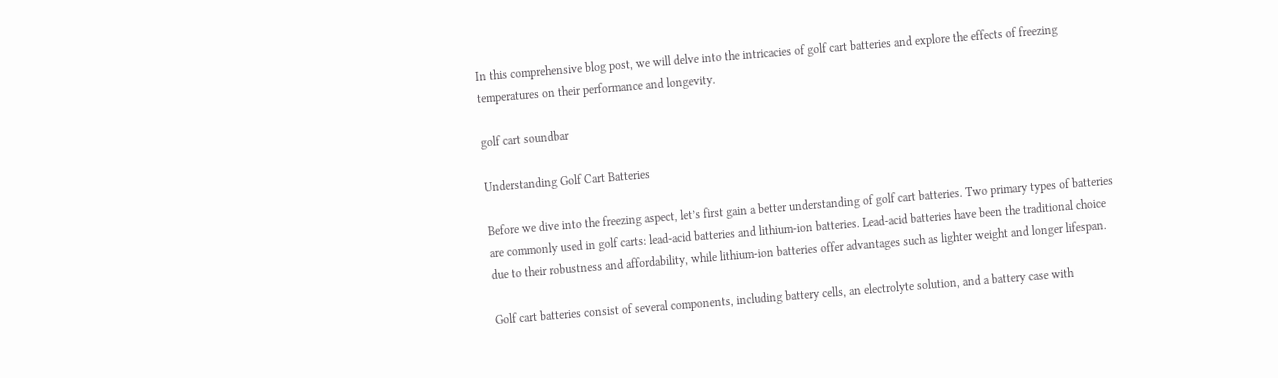In this comprehensive blog post, we will delve into the intricacies of golf cart batteries and explore the effects of freezing temperatures on their performance and longevity.

golf cart soundbar

Understanding Golf Cart Batteries

Before we dive into the freezing aspect, let’s first gain a better understanding of golf cart batteries. Two primary types of batteries are commonly used in golf carts: lead-acid batteries and lithium-ion batteries. Lead-acid batteries have been the traditional choice due to their robustness and affordability, while lithium-ion batteries offer advantages such as lighter weight and longer lifespan.

Golf cart batteries consist of several components, including battery cells, an electrolyte solution, and a battery case with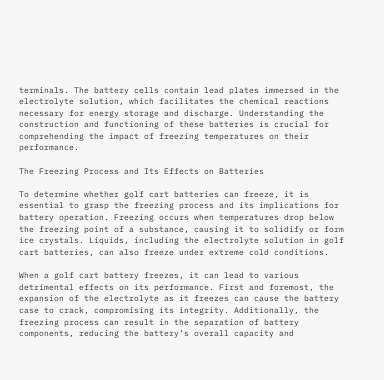terminals. The battery cells contain lead plates immersed in the electrolyte solution, which facilitates the chemical reactions necessary for energy storage and discharge. Understanding the construction and functioning of these batteries is crucial for comprehending the impact of freezing temperatures on their performance.

The Freezing Process and Its Effects on Batteries

To determine whether golf cart batteries can freeze, it is essential to grasp the freezing process and its implications for battery operation. Freezing occurs when temperatures drop below the freezing point of a substance, causing it to solidify or form ice crystals. Liquids, including the electrolyte solution in golf cart batteries, can also freeze under extreme cold conditions.

When a golf cart battery freezes, it can lead to various detrimental effects on its performance. First and foremost, the expansion of the electrolyte as it freezes can cause the battery case to crack, compromising its integrity. Additionally, the freezing process can result in the separation of battery components, reducing the battery’s overall capacity and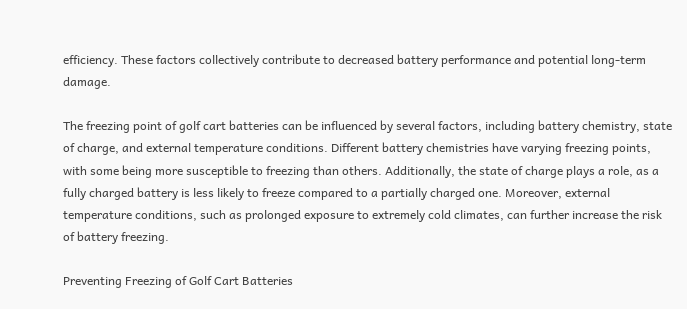efficiency. These factors collectively contribute to decreased battery performance and potential long-term damage.

The freezing point of golf cart batteries can be influenced by several factors, including battery chemistry, state of charge, and external temperature conditions. Different battery chemistries have varying freezing points, with some being more susceptible to freezing than others. Additionally, the state of charge plays a role, as a fully charged battery is less likely to freeze compared to a partially charged one. Moreover, external temperature conditions, such as prolonged exposure to extremely cold climates, can further increase the risk of battery freezing.

Preventing Freezing of Golf Cart Batteries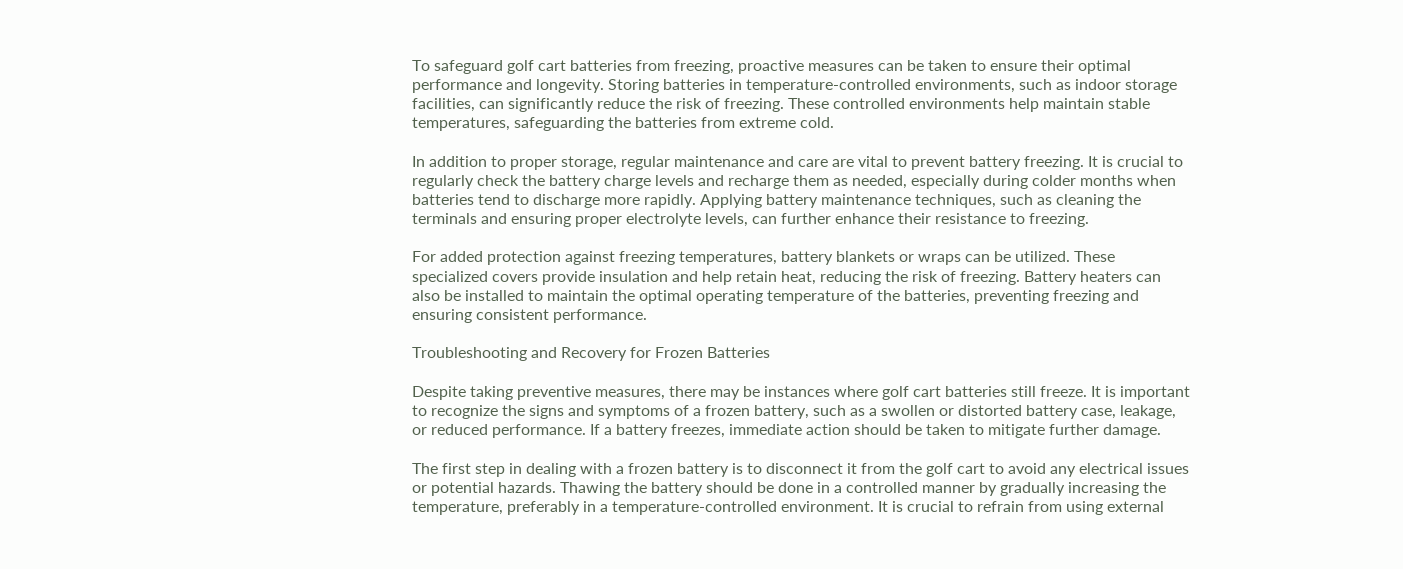To safeguard golf cart batteries from freezing, proactive measures can be taken to ensure their optimal performance and longevity. Storing batteries in temperature-controlled environments, such as indoor storage facilities, can significantly reduce the risk of freezing. These controlled environments help maintain stable temperatures, safeguarding the batteries from extreme cold.

In addition to proper storage, regular maintenance and care are vital to prevent battery freezing. It is crucial to regularly check the battery charge levels and recharge them as needed, especially during colder months when batteries tend to discharge more rapidly. Applying battery maintenance techniques, such as cleaning the terminals and ensuring proper electrolyte levels, can further enhance their resistance to freezing.

For added protection against freezing temperatures, battery blankets or wraps can be utilized. These specialized covers provide insulation and help retain heat, reducing the risk of freezing. Battery heaters can also be installed to maintain the optimal operating temperature of the batteries, preventing freezing and ensuring consistent performance.

Troubleshooting and Recovery for Frozen Batteries

Despite taking preventive measures, there may be instances where golf cart batteries still freeze. It is important to recognize the signs and symptoms of a frozen battery, such as a swollen or distorted battery case, leakage, or reduced performance. If a battery freezes, immediate action should be taken to mitigate further damage.

The first step in dealing with a frozen battery is to disconnect it from the golf cart to avoid any electrical issues or potential hazards. Thawing the battery should be done in a controlled manner by gradually increasing the temperature, preferably in a temperature-controlled environment. It is crucial to refrain from using external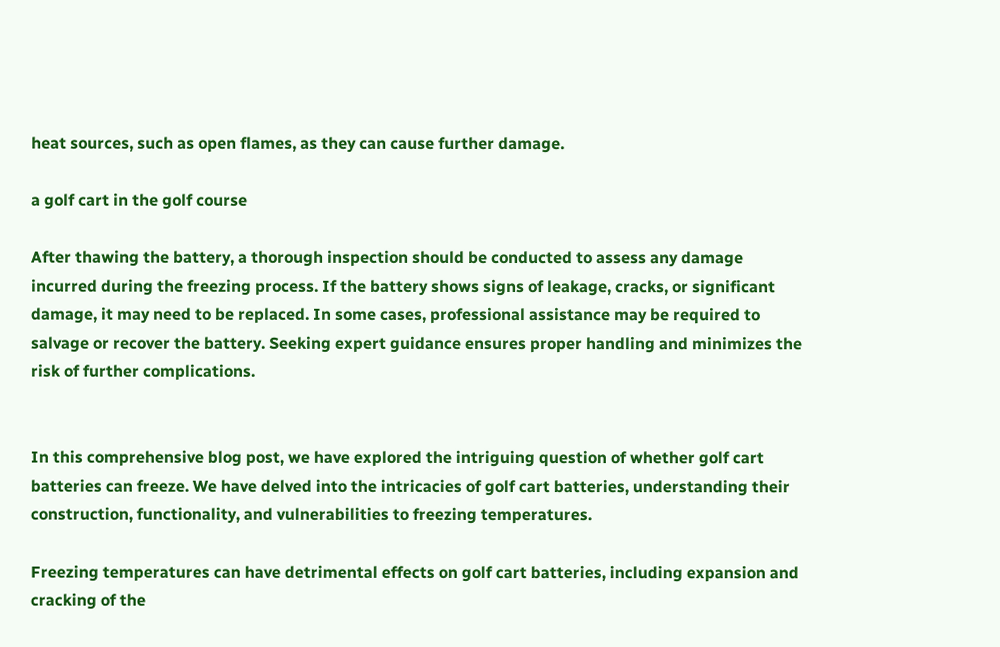heat sources, such as open flames, as they can cause further damage.

a golf cart in the golf course

After thawing the battery, a thorough inspection should be conducted to assess any damage incurred during the freezing process. If the battery shows signs of leakage, cracks, or significant damage, it may need to be replaced. In some cases, professional assistance may be required to salvage or recover the battery. Seeking expert guidance ensures proper handling and minimizes the risk of further complications.


In this comprehensive blog post, we have explored the intriguing question of whether golf cart batteries can freeze. We have delved into the intricacies of golf cart batteries, understanding their construction, functionality, and vulnerabilities to freezing temperatures.

Freezing temperatures can have detrimental effects on golf cart batteries, including expansion and cracking of the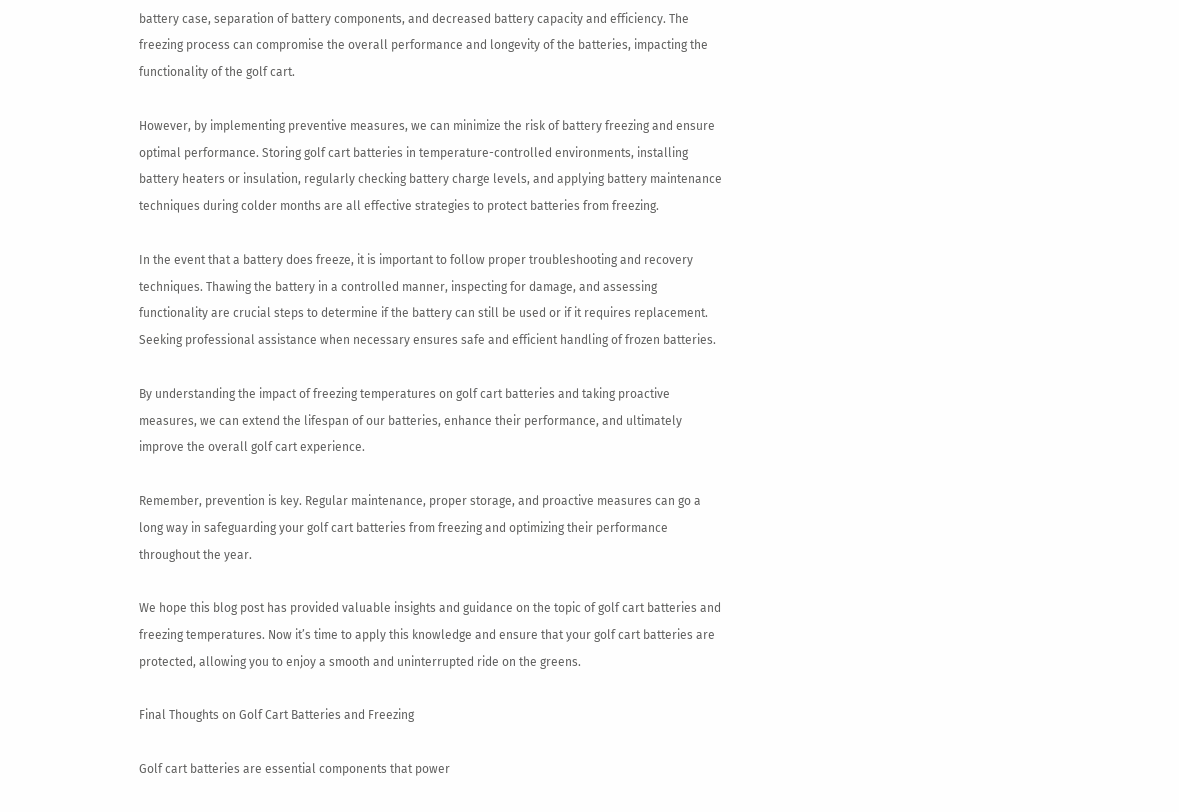battery case, separation of battery components, and decreased battery capacity and efficiency. The freezing process can compromise the overall performance and longevity of the batteries, impacting the functionality of the golf cart.

However, by implementing preventive measures, we can minimize the risk of battery freezing and ensure optimal performance. Storing golf cart batteries in temperature-controlled environments, installing battery heaters or insulation, regularly checking battery charge levels, and applying battery maintenance techniques during colder months are all effective strategies to protect batteries from freezing.

In the event that a battery does freeze, it is important to follow proper troubleshooting and recovery techniques. Thawing the battery in a controlled manner, inspecting for damage, and assessing functionality are crucial steps to determine if the battery can still be used or if it requires replacement. Seeking professional assistance when necessary ensures safe and efficient handling of frozen batteries.

By understanding the impact of freezing temperatures on golf cart batteries and taking proactive measures, we can extend the lifespan of our batteries, enhance their performance, and ultimately improve the overall golf cart experience.

Remember, prevention is key. Regular maintenance, proper storage, and proactive measures can go a long way in safeguarding your golf cart batteries from freezing and optimizing their performance throughout the year.

We hope this blog post has provided valuable insights and guidance on the topic of golf cart batteries and freezing temperatures. Now it’s time to apply this knowledge and ensure that your golf cart batteries are protected, allowing you to enjoy a smooth and uninterrupted ride on the greens.

Final Thoughts on Golf Cart Batteries and Freezing

Golf cart batteries are essential components that power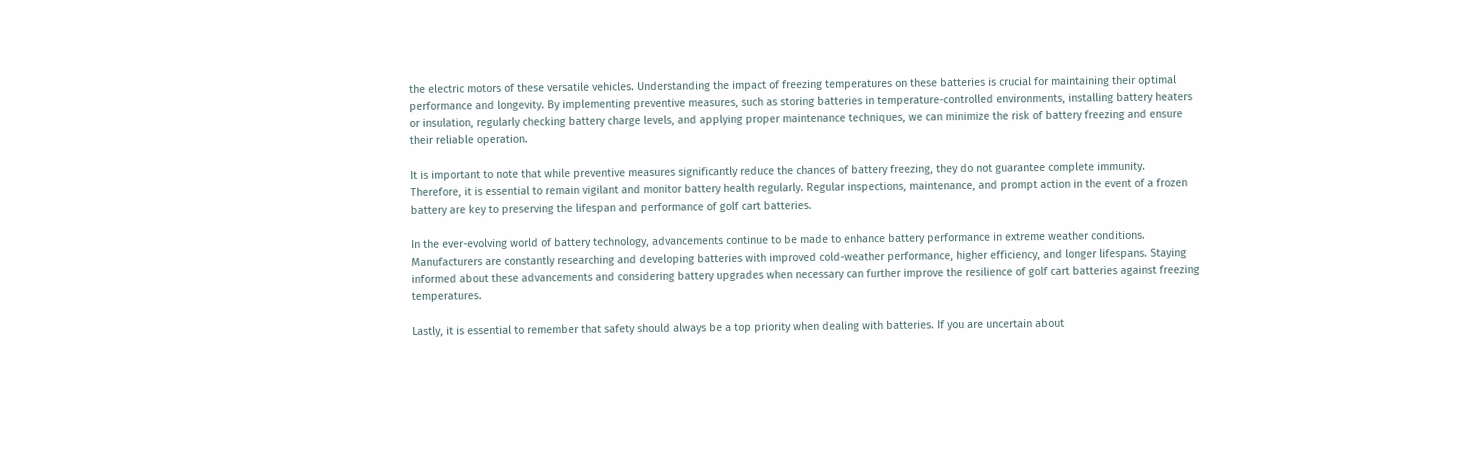the electric motors of these versatile vehicles. Understanding the impact of freezing temperatures on these batteries is crucial for maintaining their optimal performance and longevity. By implementing preventive measures, such as storing batteries in temperature-controlled environments, installing battery heaters or insulation, regularly checking battery charge levels, and applying proper maintenance techniques, we can minimize the risk of battery freezing and ensure their reliable operation.

It is important to note that while preventive measures significantly reduce the chances of battery freezing, they do not guarantee complete immunity. Therefore, it is essential to remain vigilant and monitor battery health regularly. Regular inspections, maintenance, and prompt action in the event of a frozen battery are key to preserving the lifespan and performance of golf cart batteries.

In the ever-evolving world of battery technology, advancements continue to be made to enhance battery performance in extreme weather conditions. Manufacturers are constantly researching and developing batteries with improved cold-weather performance, higher efficiency, and longer lifespans. Staying informed about these advancements and considering battery upgrades when necessary can further improve the resilience of golf cart batteries against freezing temperatures.

Lastly, it is essential to remember that safety should always be a top priority when dealing with batteries. If you are uncertain about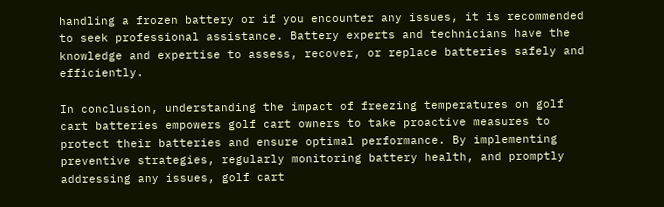handling a frozen battery or if you encounter any issues, it is recommended to seek professional assistance. Battery experts and technicians have the knowledge and expertise to assess, recover, or replace batteries safely and efficiently.

In conclusion, understanding the impact of freezing temperatures on golf cart batteries empowers golf cart owners to take proactive measures to protect their batteries and ensure optimal performance. By implementing preventive strategies, regularly monitoring battery health, and promptly addressing any issues, golf cart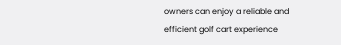owners can enjoy a reliable and efficient golf cart experience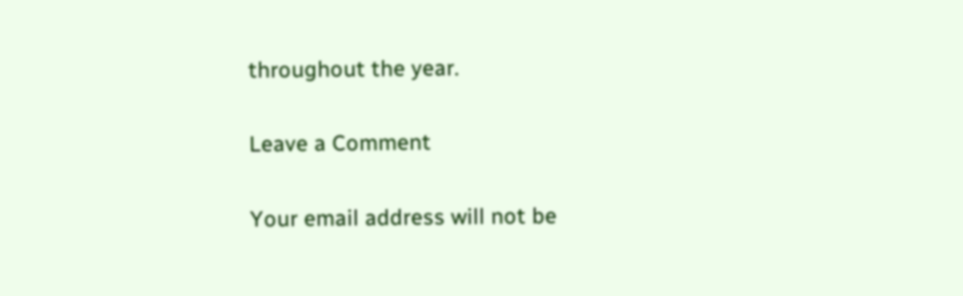throughout the year.

Leave a Comment

Your email address will not be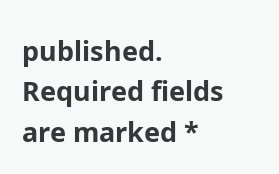published. Required fields are marked *